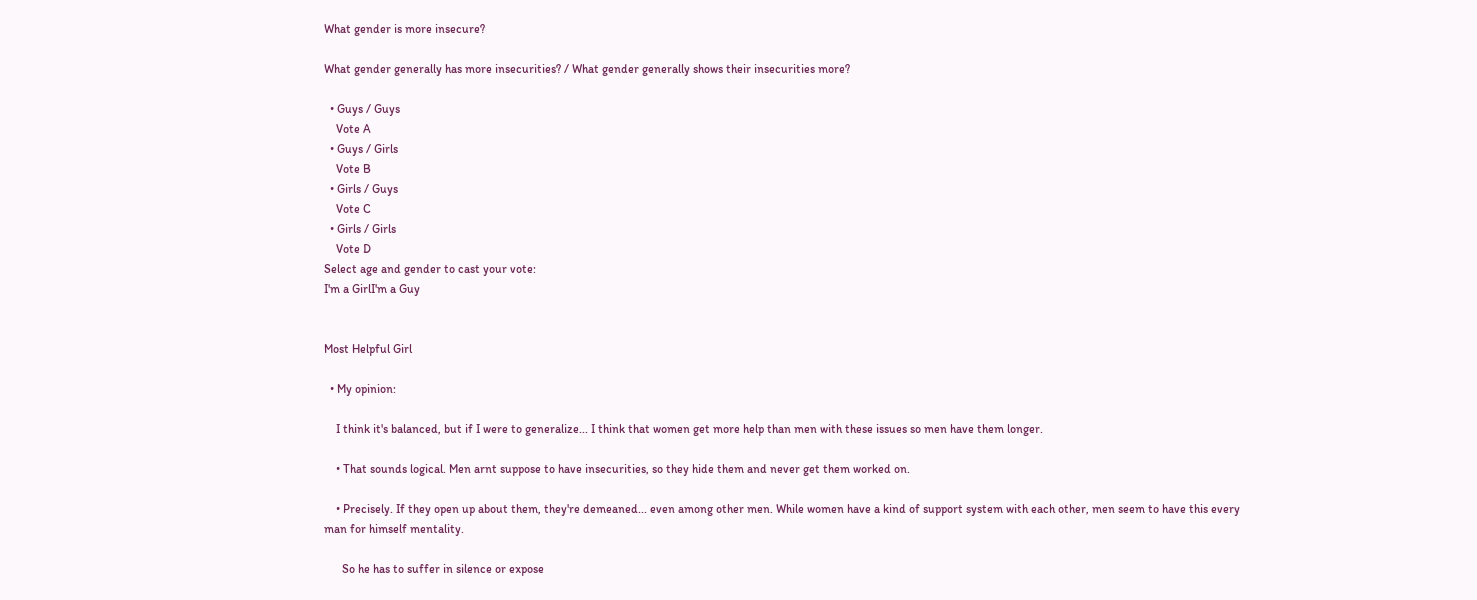What gender is more insecure?

What gender generally has more insecurities? / What gender generally shows their insecurities more?

  • Guys / Guys
    Vote A
  • Guys / Girls
    Vote B
  • Girls / Guys
    Vote C
  • Girls / Girls
    Vote D
Select age and gender to cast your vote:
I'm a GirlI'm a Guy


Most Helpful Girl

  • My opinion:

    I think it's balanced, but if I were to generalize... I think that women get more help than men with these issues so men have them longer.

    • That sounds logical. Men arnt suppose to have insecurities, so they hide them and never get them worked on.

    • Precisely. If they open up about them, they're demeaned... even among other men. While women have a kind of support system with each other, men seem to have this every man for himself mentality.

      So he has to suffer in silence or expose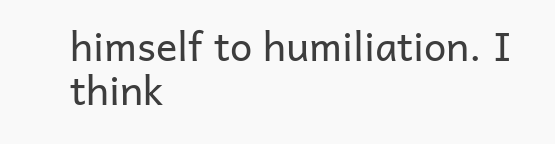himself to humiliation. I think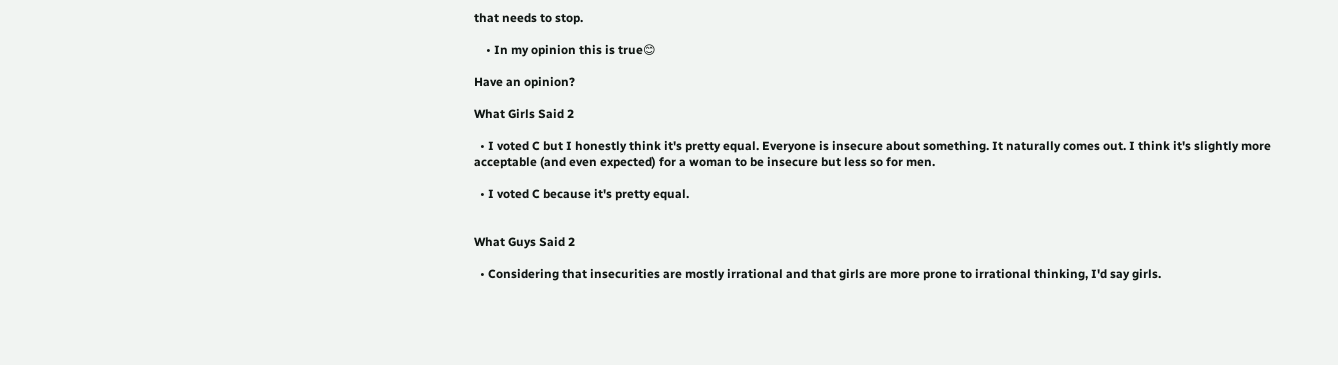that needs to stop.

    • In my opinion this is true😊

Have an opinion?

What Girls Said 2

  • I voted C but I honestly think it's pretty equal. Everyone is insecure about something. It naturally comes out. I think it's slightly more acceptable (and even expected) for a woman to be insecure but less so for men.

  • I voted C because it's pretty equal.


What Guys Said 2

  • Considering that insecurities are mostly irrational and that girls are more prone to irrational thinking, I'd say girls.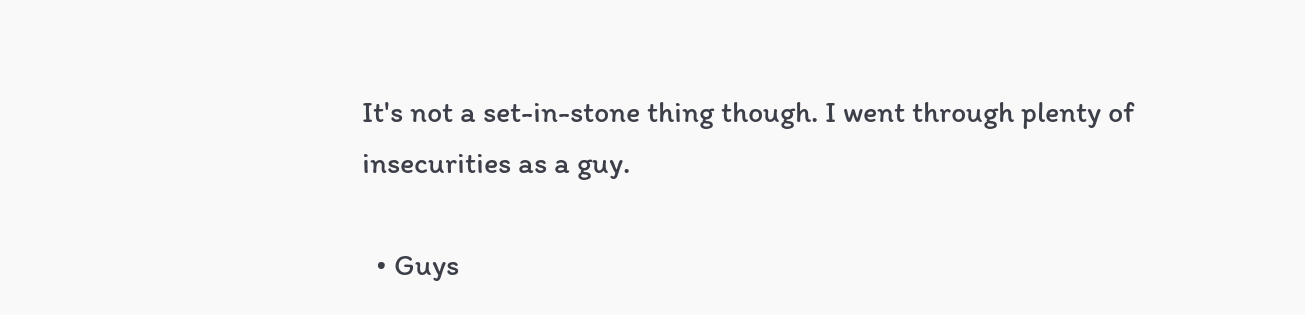It's not a set-in-stone thing though. I went through plenty of insecurities as a guy.

  • Guys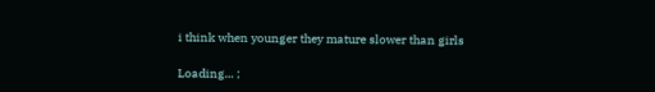i think when younger they mature slower than girls

Loading... ;